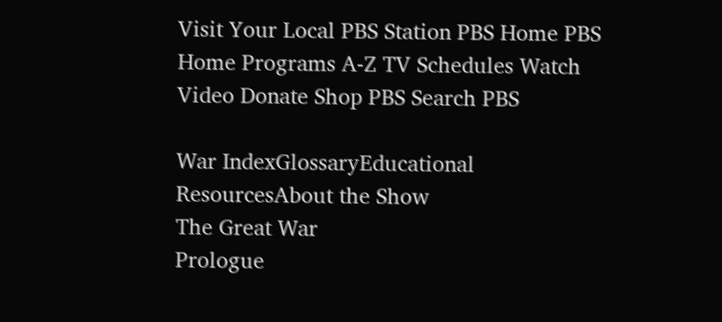Visit Your Local PBS Station PBS Home PBS Home Programs A-Z TV Schedules Watch Video Donate Shop PBS Search PBS

War IndexGlossaryEducational ResourcesAbout the Show
The Great War
Prologue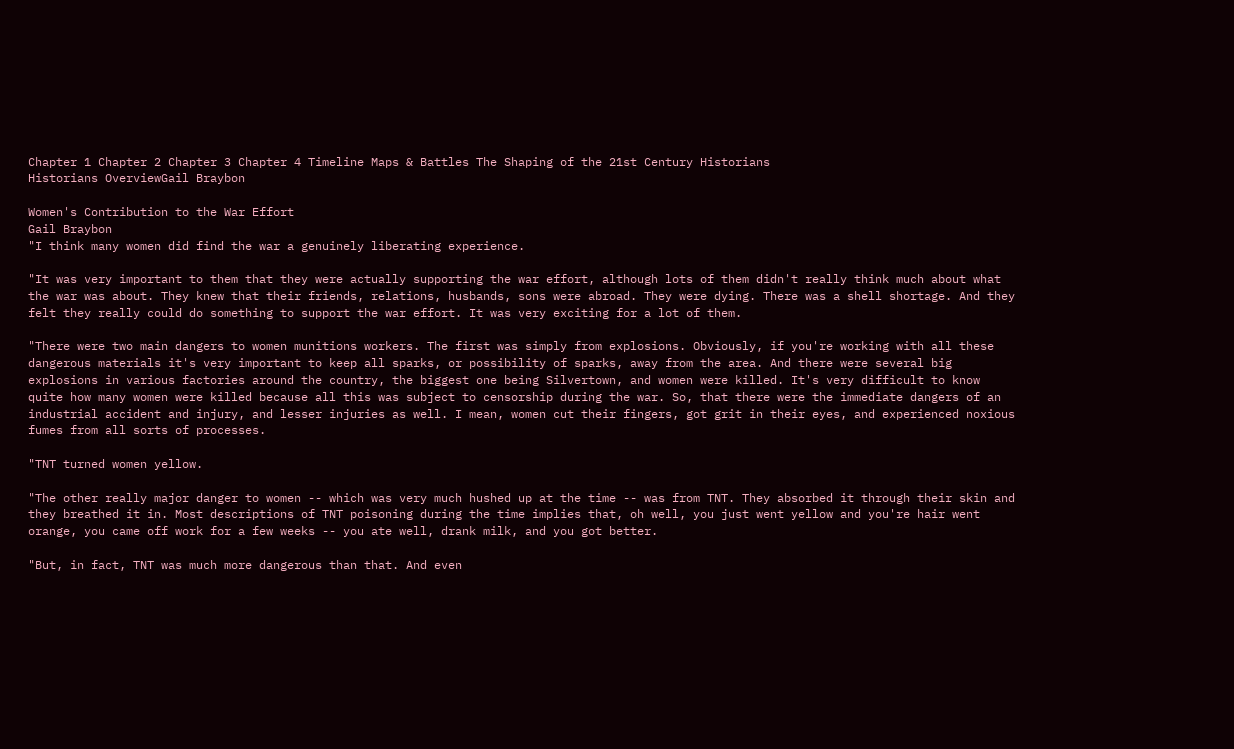Chapter 1 Chapter 2 Chapter 3 Chapter 4 Timeline Maps & Battles The Shaping of the 21st Century Historians
Historians OverviewGail Braybon

Women's Contribution to the War Effort
Gail Braybon
"I think many women did find the war a genuinely liberating experience.

"It was very important to them that they were actually supporting the war effort, although lots of them didn't really think much about what the war was about. They knew that their friends, relations, husbands, sons were abroad. They were dying. There was a shell shortage. And they felt they really could do something to support the war effort. It was very exciting for a lot of them.

"There were two main dangers to women munitions workers. The first was simply from explosions. Obviously, if you're working with all these dangerous materials it's very important to keep all sparks, or possibility of sparks, away from the area. And there were several big explosions in various factories around the country, the biggest one being Silvertown, and women were killed. It's very difficult to know quite how many women were killed because all this was subject to censorship during the war. So, that there were the immediate dangers of an industrial accident and injury, and lesser injuries as well. I mean, women cut their fingers, got grit in their eyes, and experienced noxious fumes from all sorts of processes.

"TNT turned women yellow.

"The other really major danger to women -- which was very much hushed up at the time -- was from TNT. They absorbed it through their skin and they breathed it in. Most descriptions of TNT poisoning during the time implies that, oh well, you just went yellow and you're hair went orange, you came off work for a few weeks -- you ate well, drank milk, and you got better.

"But, in fact, TNT was much more dangerous than that. And even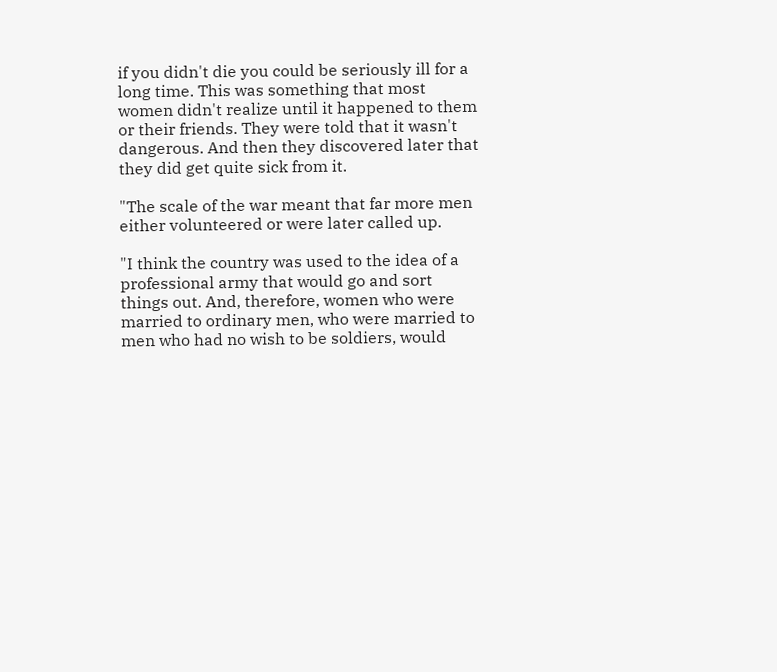if you didn't die you could be seriously ill for a long time. This was something that most women didn't realize until it happened to them or their friends. They were told that it wasn't dangerous. And then they discovered later that they did get quite sick from it.

"The scale of the war meant that far more men either volunteered or were later called up.

"I think the country was used to the idea of a professional army that would go and sort things out. And, therefore, women who were married to ordinary men, who were married to men who had no wish to be soldiers, would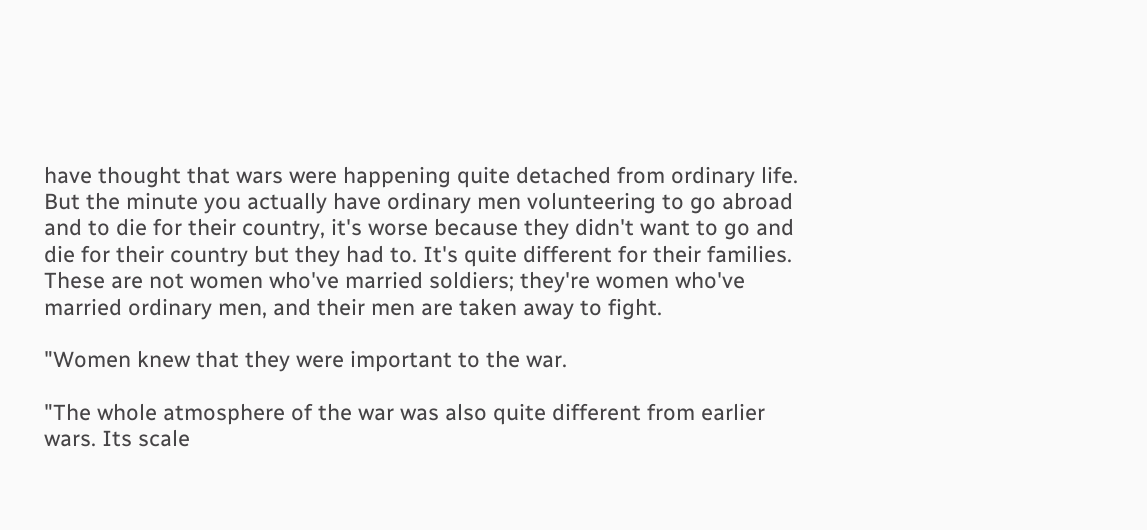have thought that wars were happening quite detached from ordinary life. But the minute you actually have ordinary men volunteering to go abroad and to die for their country, it's worse because they didn't want to go and die for their country but they had to. It's quite different for their families. These are not women who've married soldiers; they're women who've married ordinary men, and their men are taken away to fight.

"Women knew that they were important to the war.

"The whole atmosphere of the war was also quite different from earlier wars. Its scale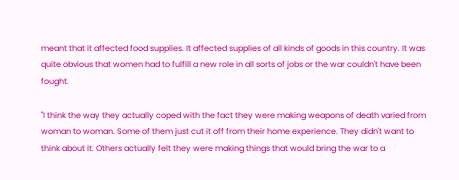meant that it affected food supplies. It affected supplies of all kinds of goods in this country. It was quite obvious that women had to fulfill a new role in all sorts of jobs or the war couldn't have been fought.

"I think the way they actually coped with the fact they were making weapons of death varied from woman to woman. Some of them just cut it off from their home experience. They didn't want to think about it. Others actually felt they were making things that would bring the war to a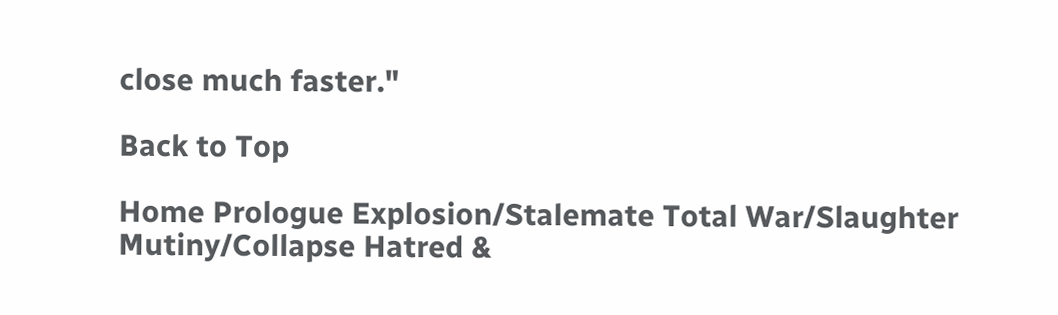close much faster."

Back to Top

Home Prologue Explosion/Stalemate Total War/Slaughter Mutiny/Collapse Hatred &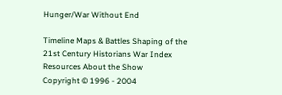Hunger/War Without End

Timeline Maps & Battles Shaping of the 21st Century Historians War Index Resources About the Show
Copyright © 1996 - 2004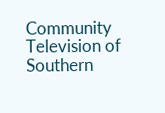Community Television of Southern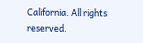California. All rights reserved.